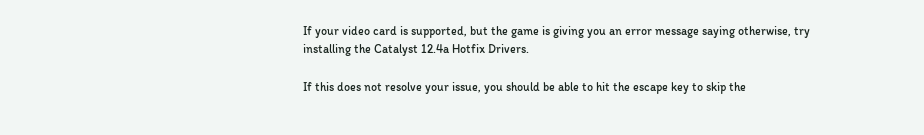If your video card is supported, but the game is giving you an error message saying otherwise, try installing the Catalyst 12.4a Hotfix Drivers.

If this does not resolve your issue, you should be able to hit the escape key to skip the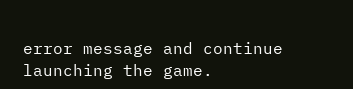error message and continue launching the game.